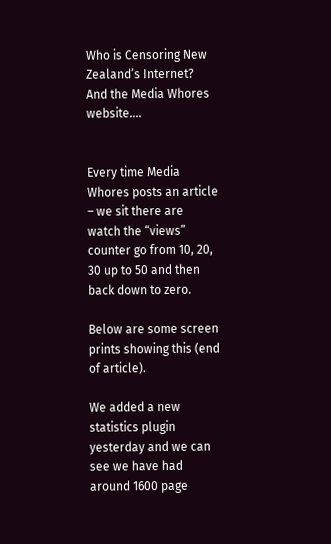Who is Censoring New Zealand’s Internet? And the Media Whores website….


Every time Media Whores posts an article – we sit there are watch the “views” counter go from 10, 20, 30 up to 50 and then back down to zero.

Below are some screen prints showing this (end of article).

We added a new statistics plugin yesterday and we can see we have had around 1600 page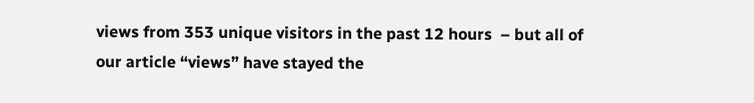views from 353 unique visitors in the past 12 hours  – but all of our article “views” have stayed the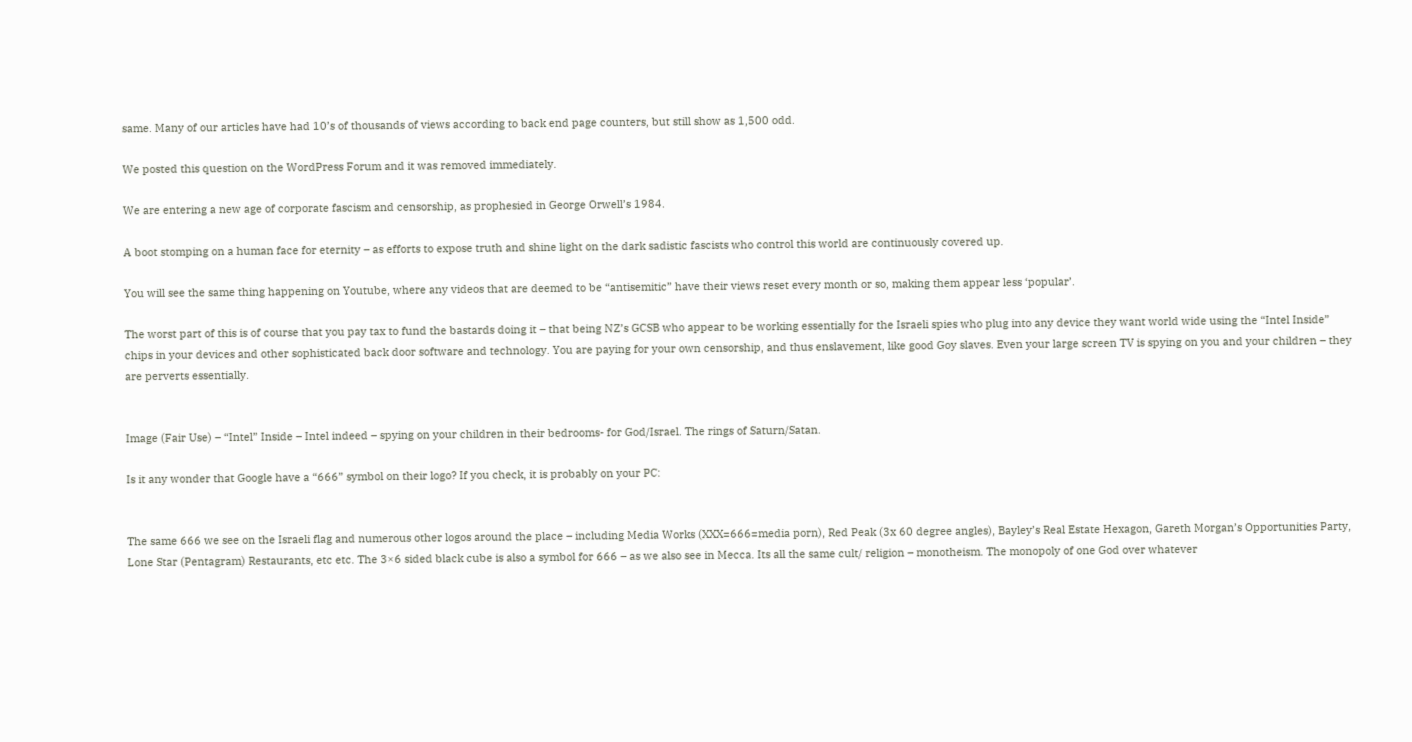same. Many of our articles have had 10’s of thousands of views according to back end page counters, but still show as 1,500 odd.

We posted this question on the WordPress Forum and it was removed immediately.

We are entering a new age of corporate fascism and censorship, as prophesied in George Orwell’s 1984.

A boot stomping on a human face for eternity – as efforts to expose truth and shine light on the dark sadistic fascists who control this world are continuously covered up.

You will see the same thing happening on Youtube, where any videos that are deemed to be “antisemitic” have their views reset every month or so, making them appear less ‘popular’.

The worst part of this is of course that you pay tax to fund the bastards doing it – that being NZ’s GCSB who appear to be working essentially for the Israeli spies who plug into any device they want world wide using the “Intel Inside” chips in your devices and other sophisticated back door software and technology. You are paying for your own censorship, and thus enslavement, like good Goy slaves. Even your large screen TV is spying on you and your children – they are perverts essentially.


Image (Fair Use) – “Intel” Inside – Intel indeed – spying on your children in their bedrooms- for God/Israel. The rings of Saturn/Satan.

Is it any wonder that Google have a “666” symbol on their logo? If you check, it is probably on your PC:


The same 666 we see on the Israeli flag and numerous other logos around the place – including Media Works (XXX=666=media porn), Red Peak (3x 60 degree angles), Bayley’s Real Estate Hexagon, Gareth Morgan’s Opportunities Party, Lone Star (Pentagram) Restaurants, etc etc. The 3×6 sided black cube is also a symbol for 666 – as we also see in Mecca. Its all the same cult/ religion – monotheism. The monopoly of one God over whatever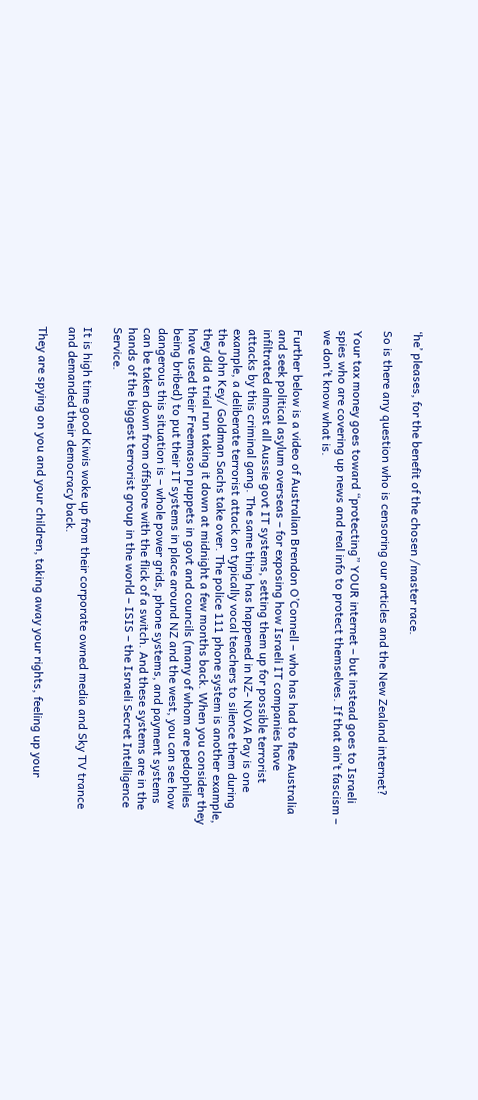‘he’ pleases, for the benefit of the chosen /master race.

So is there any question who is censoring our articles and the New Zealand internet?

Your tax money goes toward “protecting” YOUR internet – but instead goes to Israeli spies who are covering up news and real info to protect themselves. If that ain’t fascism – we don’t know what is.

Further below is a video of Australian Brendon O’Connell – who has had to flee Australia and seek political asylum overseas – for exposing how Israeli IT companies have infiltrated almost all Aussie govt IT systems, setting them up for possible terrorist attacks by this criminal gang. The same thing has happened in NZ- NOVA Pay is one example, a deliberate terrorist attack on typically vocal teachers to silence them during the John Key/ Goldman Sachs take over. The police 111 phone system is another example, they did a trial run taking it down at midnight a few months back. When you consider they have used their Freemason puppets in govt and councils (many of whom are pedophiles being bribed) to put their IT systems in place around NZ and the west, you can see how dangerous this situation is – whole power grids, phone systems, and payment systems can be taken down from offshore with the flick of a switch. And these systems are in the hands of the biggest terrorist group in the world – ISIS – the Israeli Secret Intelligence Service.

It is high time good Kiwis woke up from their corporate owned media and Sky TV trance and demanded their democracy back.

They are spying on you and your children, taking away your rights, feeling up your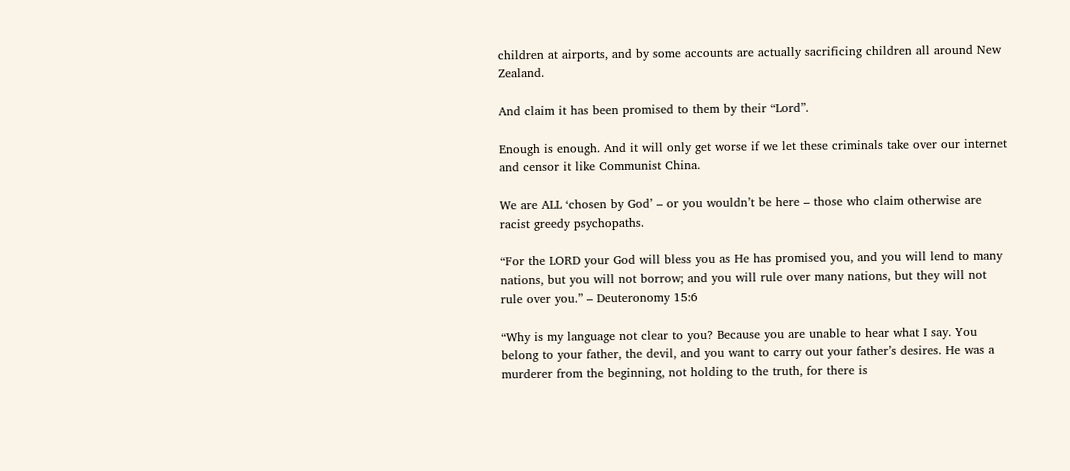children at airports, and by some accounts are actually sacrificing children all around New Zealand.

And claim it has been promised to them by their “Lord”.

Enough is enough. And it will only get worse if we let these criminals take over our internet and censor it like Communist China.

We are ALL ‘chosen by God’ – or you wouldn’t be here – those who claim otherwise are racist greedy psychopaths.

“For the LORD your God will bless you as He has promised you, and you will lend to many nations, but you will not borrow; and you will rule over many nations, but they will not rule over you.” – Deuteronomy 15:6

“Why is my language not clear to you? Because you are unable to hear what I say. You belong to your father, the devil, and you want to carry out your father’s desires. He was a murderer from the beginning, not holding to the truth, for there is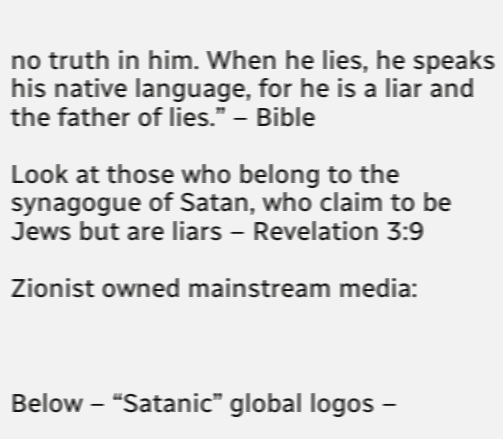no truth in him. When he lies, he speaks his native language, for he is a liar and the father of lies.” – Bible

Look at those who belong to the synagogue of Satan, who claim to be Jews but are liars – Revelation 3:9

Zionist owned mainstream media:



Below – “Satanic” global logos –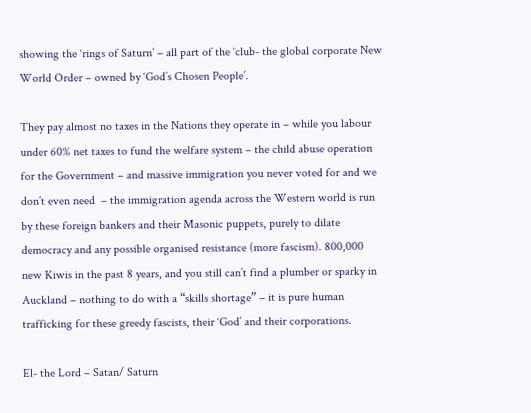showing the ‘rings of Saturn’ – all part of the ‘club- the global corporate New World Order – owned by ‘God’s Chosen People’.

They pay almost no taxes in the Nations they operate in – while you labour under 60% net taxes to fund the welfare system – the child abuse operation for the Government – and massive immigration you never voted for and we don’t even need  – the immigration agenda across the Western world is run by these foreign bankers and their Masonic puppets, purely to dilate democracy and any possible organised resistance (more fascism). 800,000 new Kiwis in the past 8 years, and you still can’t find a plumber or sparky in Auckland – nothing to do with a “skills shortage” – it is pure human trafficking for these greedy fascists, their ‘God’ and their corporations.

El- the Lord – Satan/ Saturn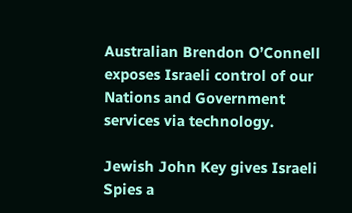Australian Brendon O’Connell exposes Israeli control of our Nations and Government services via technology.

Jewish John Key gives Israeli Spies a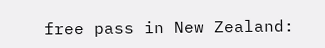free pass in New Zealand: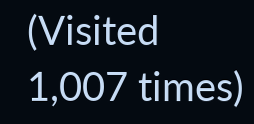(Visited 1,007 times)